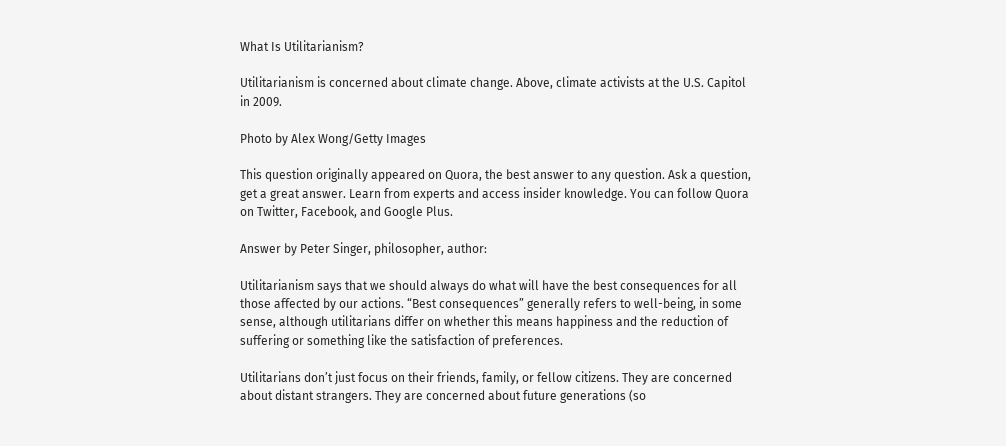What Is Utilitarianism?

Utilitarianism is concerned about climate change. Above, climate activists at the U.S. Capitol in 2009.

Photo by Alex Wong/Getty Images

This question originally appeared on Quora, the best answer to any question. Ask a question, get a great answer. Learn from experts and access insider knowledge. You can follow Quora on Twitter, Facebook, and Google Plus.

Answer by Peter Singer, philosopher, author:

Utilitarianism says that we should always do what will have the best consequences for all those affected by our actions. “Best consequences” generally refers to well-being, in some sense, although utilitarians differ on whether this means happiness and the reduction of suffering or something like the satisfaction of preferences.

Utilitarians don’t just focus on their friends, family, or fellow citizens. They are concerned about distant strangers. They are concerned about future generations (so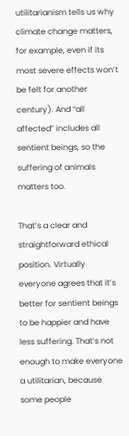utilitarianism tells us why climate change matters, for example, even if its most severe effects won’t be felt for another century). And “all affected” includes all sentient beings, so the suffering of animals matters too.

That’s a clear and straightforward ethical position. Virtually everyone agrees that it’s better for sentient beings to be happier and have less suffering. That’s not enough to make everyone a utilitarian, because some people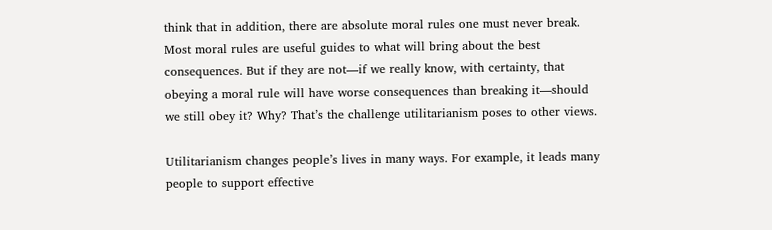think that in addition, there are absolute moral rules one must never break. Most moral rules are useful guides to what will bring about the best consequences. But if they are not—if we really know, with certainty, that obeying a moral rule will have worse consequences than breaking it—should we still obey it? Why? That’s the challenge utilitarianism poses to other views.

Utilitarianism changes people’s lives in many ways. For example, it leads many people to support effective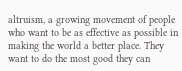altruism, a growing movement of people who want to be as effective as possible in making the world a better place. They want to do the most good they can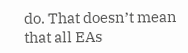do. That doesn’t mean that all EAs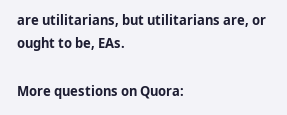are utilitarians, but utilitarians are, or ought to be, EAs.

More questions on Quora: